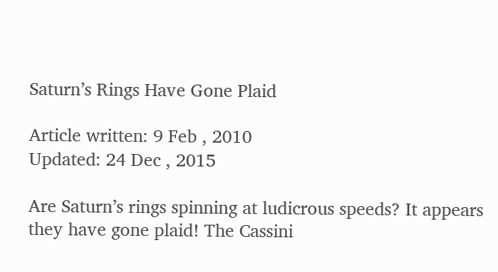Saturn’s Rings Have Gone Plaid

Article written: 9 Feb , 2010
Updated: 24 Dec , 2015

Are Saturn’s rings spinning at ludicrous speeds? It appears they have gone plaid! The Cassini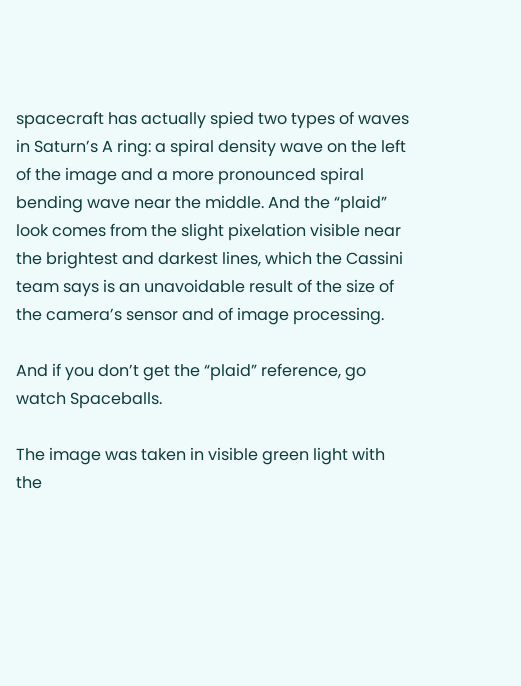spacecraft has actually spied two types of waves in Saturn’s A ring: a spiral density wave on the left of the image and a more pronounced spiral bending wave near the middle. And the “plaid” look comes from the slight pixelation visible near the brightest and darkest lines, which the Cassini team says is an unavoidable result of the size of the camera’s sensor and of image processing.

And if you don’t get the “plaid” reference, go watch Spaceballs.

The image was taken in visible green light with the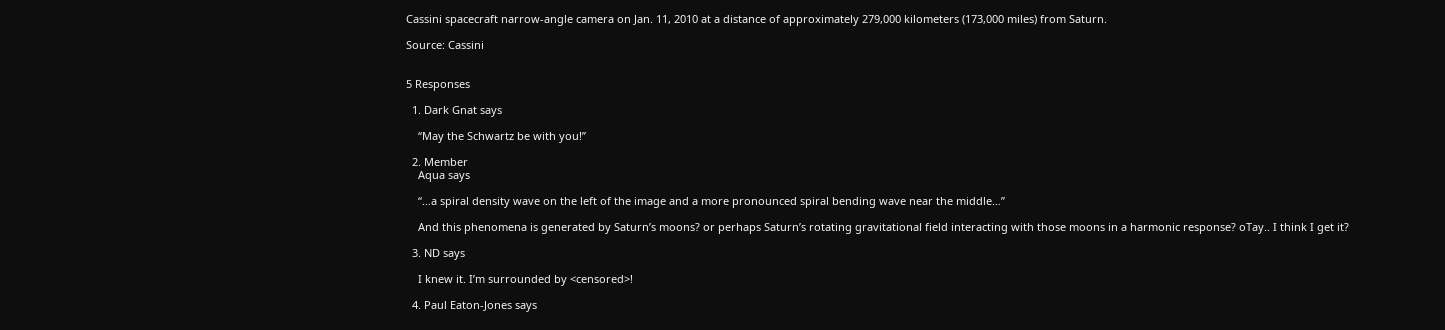Cassini spacecraft narrow-angle camera on Jan. 11, 2010 at a distance of approximately 279,000 kilometers (173,000 miles) from Saturn.

Source: Cassini


5 Responses

  1. Dark Gnat says

    “May the Schwartz be with you!”

  2. Member
    Aqua says

    “…a spiral density wave on the left of the image and a more pronounced spiral bending wave near the middle…”

    And this phenomena is generated by Saturn’s moons? or perhaps Saturn’s rotating gravitational field interacting with those moons in a harmonic response? oTay.. I think I get it?

  3. ND says

    I knew it. I’m surrounded by <censored>!

  4. Paul Eaton-Jones says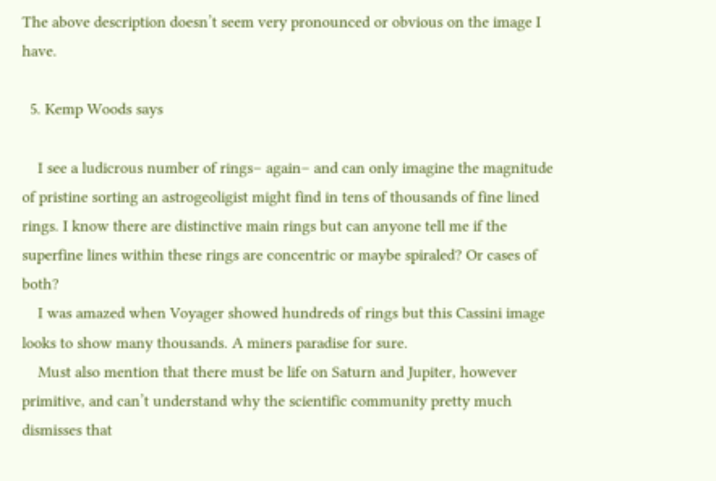The above description doesn’t seem very pronounced or obvious on the image I have.

  5. Kemp Woods says

    I see a ludicrous number of rings– again– and can only imagine the magnitude of pristine sorting an astrogeoligist might find in tens of thousands of fine lined rings. I know there are distinctive main rings but can anyone tell me if the superfine lines within these rings are concentric or maybe spiraled? Or cases of both?
    I was amazed when Voyager showed hundreds of rings but this Cassini image looks to show many thousands. A miners paradise for sure.
    Must also mention that there must be life on Saturn and Jupiter, however primitive, and can’t understand why the scientific community pretty much dismisses that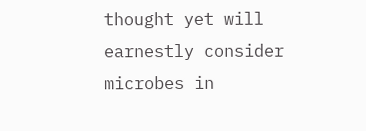thought yet will earnestly consider microbes in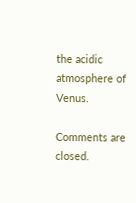the acidic atmosphere of Venus.

Comments are closed.